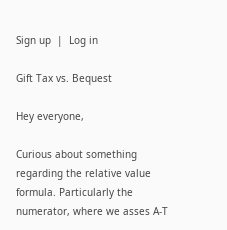Sign up  |  Log in

Gift Tax vs. Bequest

Hey everyone,

Curious about something regarding the relative value formula. Particularly the numerator, where we asses A-T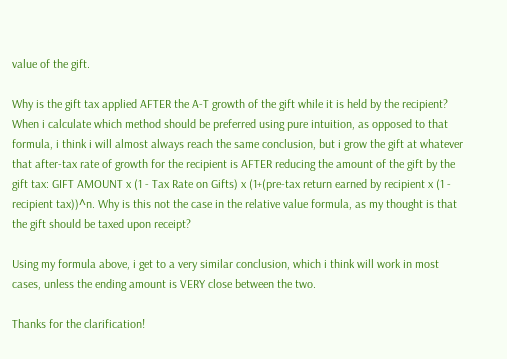value of the gift.

Why is the gift tax applied AFTER the A-T growth of the gift while it is held by the recipient? When i calculate which method should be preferred using pure intuition, as opposed to that formula, i think i will almost always reach the same conclusion, but i grow the gift at whatever that after-tax rate of growth for the recipient is AFTER reducing the amount of the gift by the gift tax: GIFT AMOUNT x (1 - Tax Rate on Gifts) x (1+(pre-tax return earned by recipient x (1 - recipient tax))^n. Why is this not the case in the relative value formula, as my thought is that the gift should be taxed upon receipt?

Using my formula above, i get to a very similar conclusion, which i think will work in most cases, unless the ending amount is VERY close between the two.

Thanks for the clarification!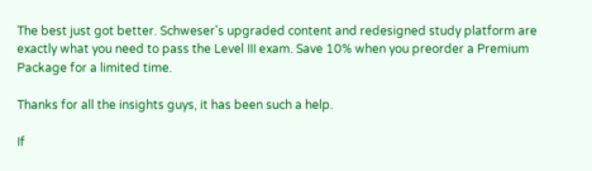The best just got better. Schweser's upgraded content and redesigned study platform are exactly what you need to pass the Level III exam. Save 10% when you preorder a Premium Package for a limited time.

Thanks for all the insights guys, it has been such a help.

If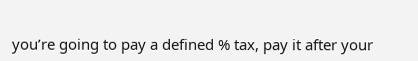you’re going to pay a defined % tax, pay it after your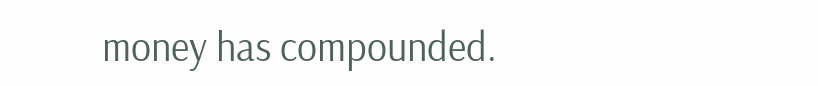money has compounded.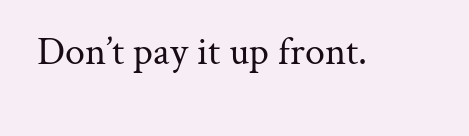Don’t pay it up front.